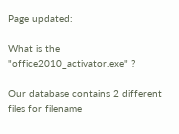Page updated:

What is the "office2010_activator.exe" ?

Our database contains 2 different files for filename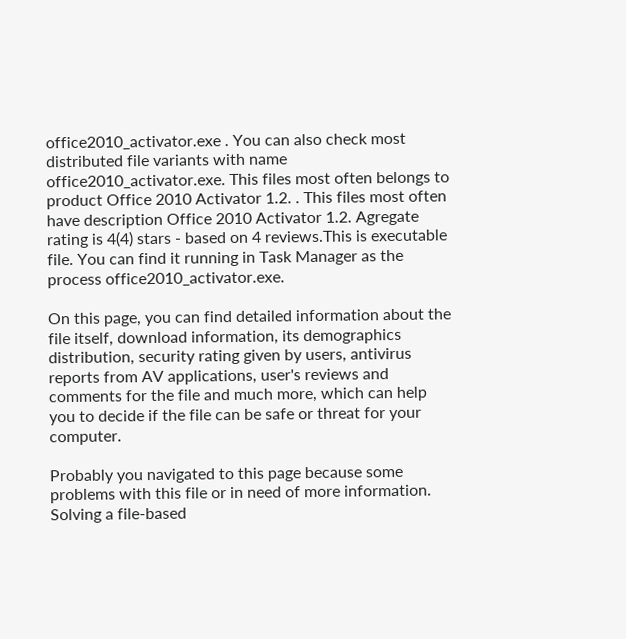office2010_activator.exe . You can also check most distributed file variants with name office2010_activator.exe. This files most often belongs to product Office 2010 Activator 1.2. . This files most often have description Office 2010 Activator 1.2. Agregate rating is 4(4) stars - based on 4 reviews.This is executable file. You can find it running in Task Manager as the process office2010_activator.exe.

On this page, you can find detailed information about the file itself, download information, its demographics distribution, security rating given by users, antivirus reports from AV applications, user's reviews and comments for the file and much more, which can help you to decide if the file can be safe or threat for your computer.

Probably you navigated to this page because some problems with this file or in need of more information. Solving a file-based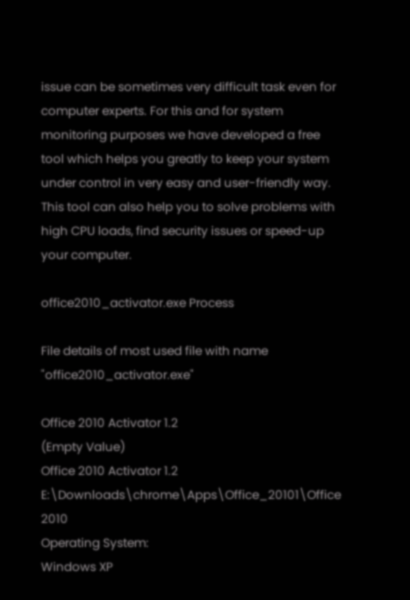issue can be sometimes very difficult task even for computer experts. For this and for system monitoring purposes we have developed a free tool which helps you greatly to keep your system under control in very easy and user-friendly way. This tool can also help you to solve problems with high CPU loads, find security issues or speed-up your computer.

office2010_activator.exe Process

File details of most used file with name "office2010_activator.exe"

Office 2010 Activator 1.2
(Empty Value)
Office 2010 Activator 1.2
E:\Downloads\chrome\Apps\Office_20101\Office 2010
Operating System:
Windows XP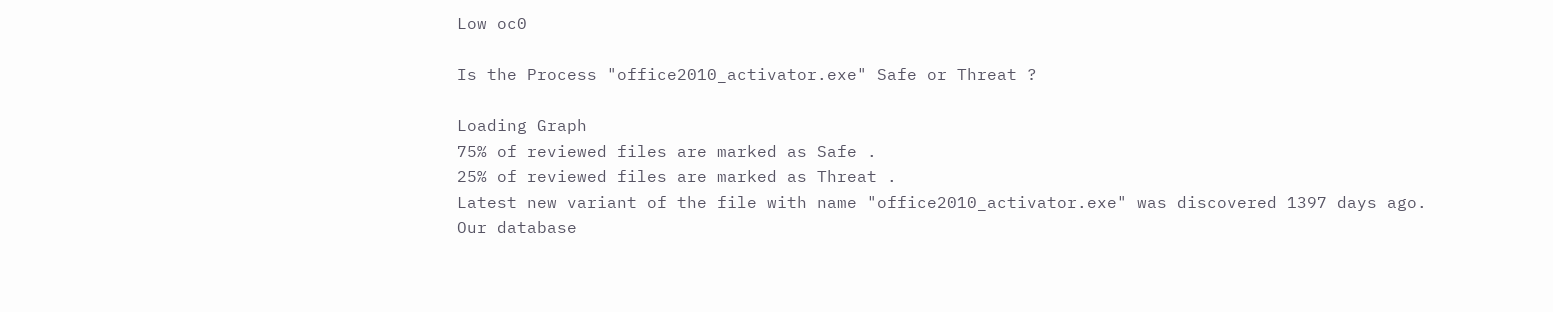Low oc0

Is the Process "office2010_activator.exe" Safe or Threat ?

Loading Graph
75% of reviewed files are marked as Safe .
25% of reviewed files are marked as Threat .
Latest new variant of the file with name "office2010_activator.exe" was discovered 1397 days ago. Our database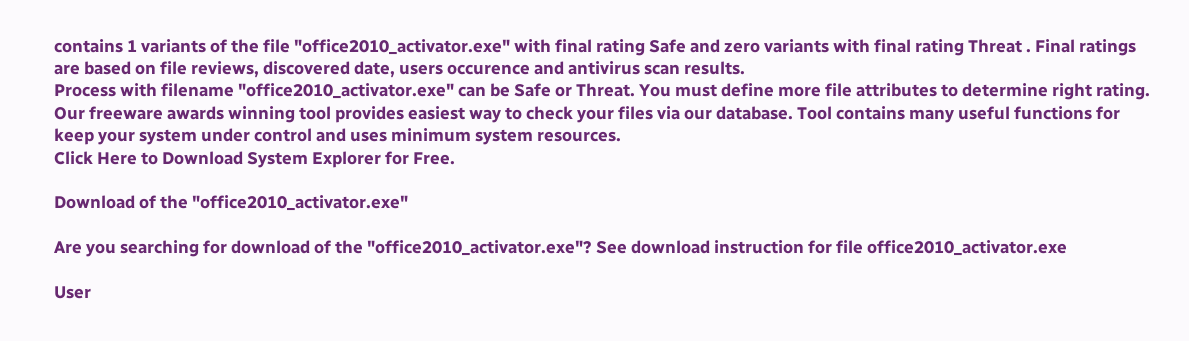contains 1 variants of the file "office2010_activator.exe" with final rating Safe and zero variants with final rating Threat . Final ratings are based on file reviews, discovered date, users occurence and antivirus scan results.
Process with filename "office2010_activator.exe" can be Safe or Threat. You must define more file attributes to determine right rating. Our freeware awards winning tool provides easiest way to check your files via our database. Tool contains many useful functions for keep your system under control and uses minimum system resources.
Click Here to Download System Explorer for Free.

Download of the "office2010_activator.exe"

Are you searching for download of the "office2010_activator.exe"? See download instruction for file office2010_activator.exe

User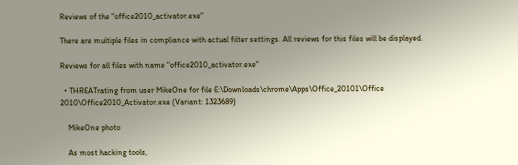Reviews of the "office2010_activator.exe"

There are multiple files in compliance with actual filter settings. All reviews for this files will be displayed.

Reviews for all files with name "office2010_activator.exe"

  • THREATrating from user MikeOne for file E:\Downloads\chrome\Apps\Office_20101\Office 2010\Office2010_Activator.exe (Variant: 1323689)

    MikeOne photo

    As most hacking tools,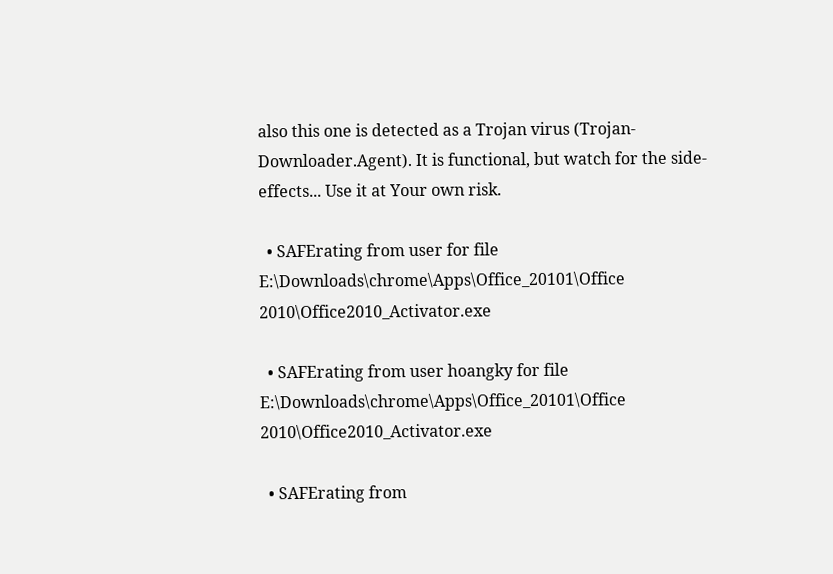also this one is detected as a Trojan virus (Trojan-Downloader.Agent). It is functional, but watch for the side-effects... Use it at Your own risk.

  • SAFErating from user for file E:\Downloads\chrome\Apps\Office_20101\Office 2010\Office2010_Activator.exe

  • SAFErating from user hoangky for file E:\Downloads\chrome\Apps\Office_20101\Office 2010\Office2010_Activator.exe

  • SAFErating from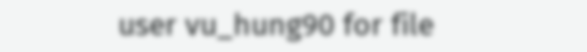user vu_hung90 for file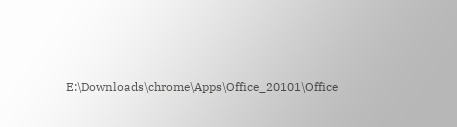E:\Downloads\chrome\Apps\Office_20101\Office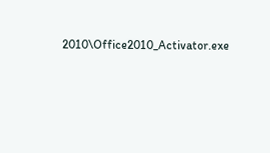2010\Office2010_Activator.exe